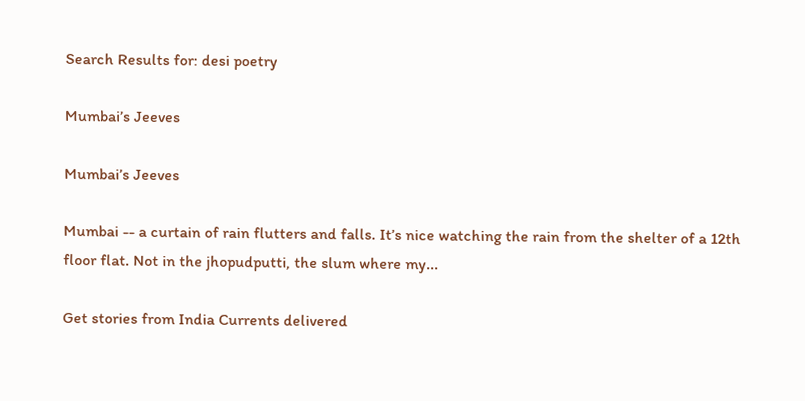Search Results for: desi poetry

Mumbai’s Jeeves

Mumbai’s Jeeves

Mumbai -- a curtain of rain flutters and falls. It’s nice watching the rain from the shelter of a 12th floor flat. Not in the jhopudputti, the slum where my...

Get stories from India Currents delivered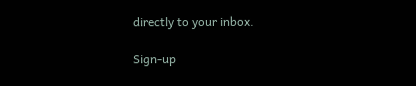directly to your inbox.

Sign-up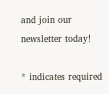and join our newsletter today!

* indicates required